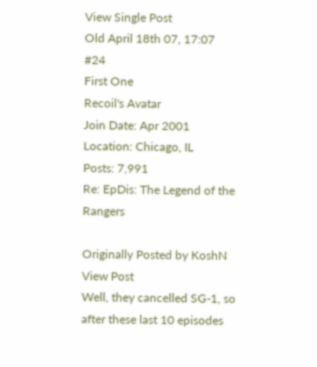View Single Post
Old April 18th 07, 17:07   #24
First One
Recoil's Avatar
Join Date: Apr 2001
Location: Chicago, IL
Posts: 7,991
Re: EpDis: The Legend of the Rangers

Originally Posted by KoshN View Post
Well, they cancelled SG-1, so after these last 10 episodes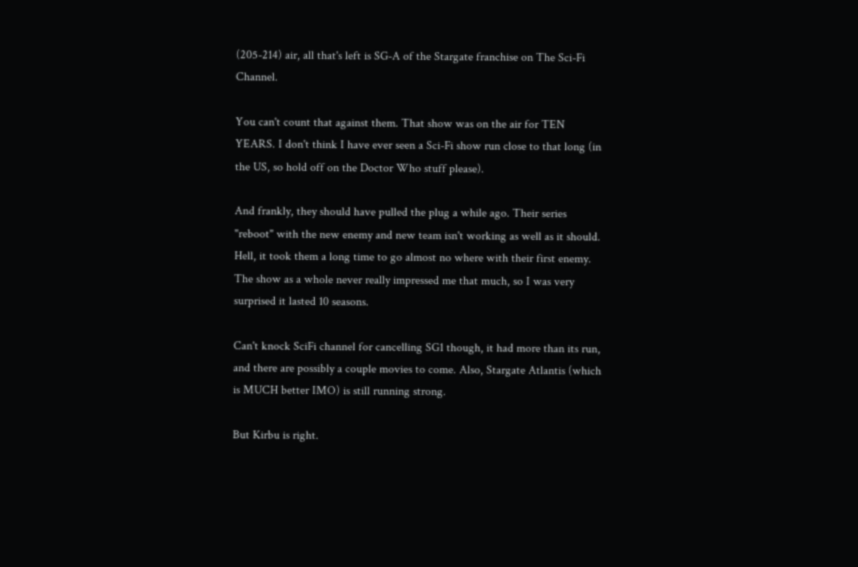(205-214) air, all that's left is SG-A of the Stargate franchise on The Sci-Fi Channel.

You can't count that against them. That show was on the air for TEN YEARS. I don't think I have ever seen a Sci-Fi show run close to that long (in the US, so hold off on the Doctor Who stuff please).

And frankly, they should have pulled the plug a while ago. Their series "reboot" with the new enemy and new team isn't working as well as it should. Hell, it took them a long time to go almost no where with their first enemy. The show as a whole never really impressed me that much, so I was very surprised it lasted 10 seasons.

Can't knock SciFi channel for cancelling SG1 though, it had more than its run, and there are possibly a couple movies to come. Also, Stargate Atlantis (which is MUCH better IMO) is still running strong.

But Kirbu is right.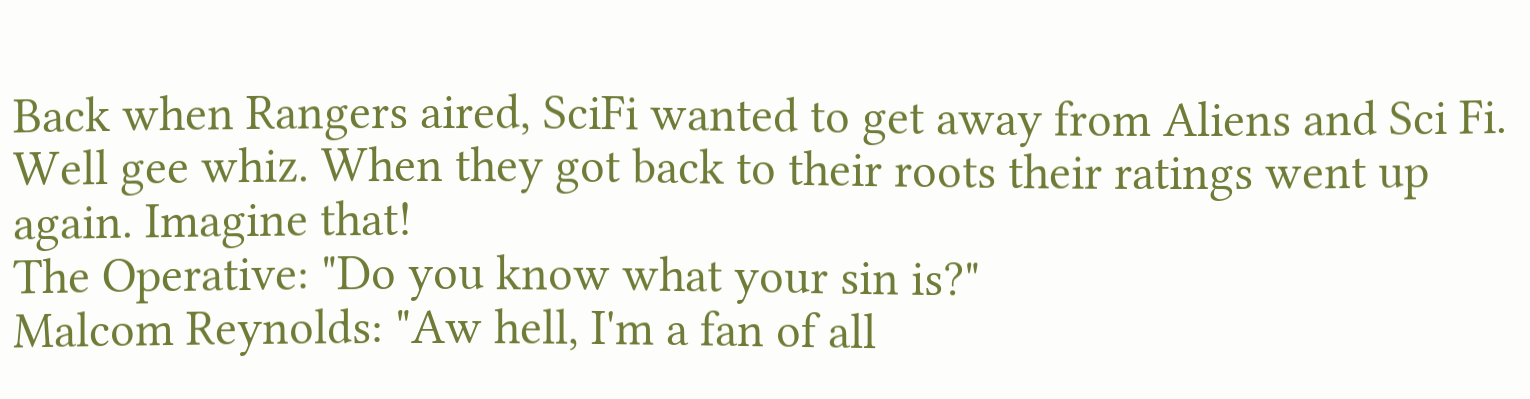Back when Rangers aired, SciFi wanted to get away from Aliens and Sci Fi. Well gee whiz. When they got back to their roots their ratings went up again. Imagine that!
The Operative: "Do you know what your sin is?"
Malcom Reynolds: "Aw hell, I'm a fan of all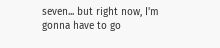seven... but right now, I'm gonna have to go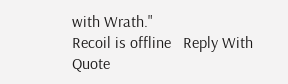with Wrath."
Recoil is offline   Reply With Quote